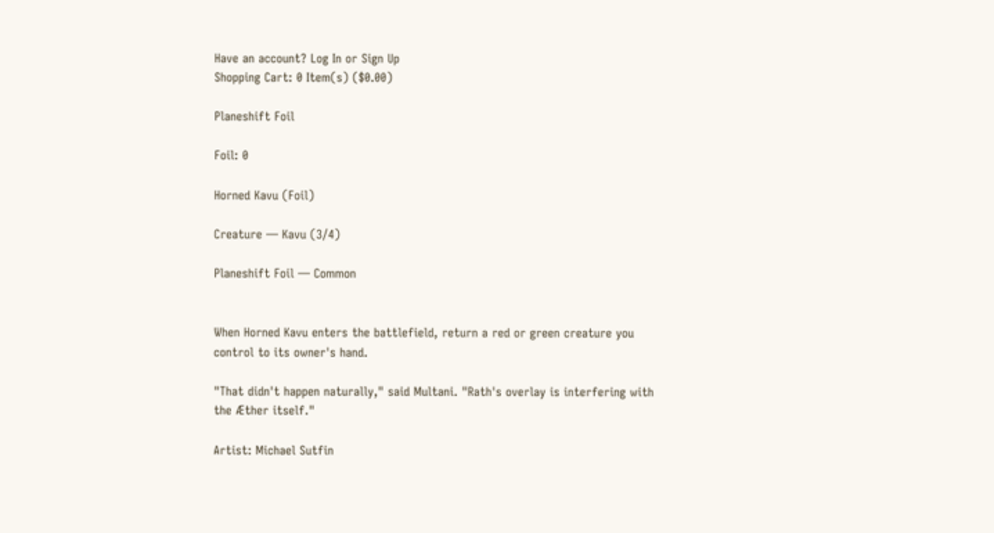Have an account? Log In or Sign Up
Shopping Cart: 0 Item(s) ($0.00)

Planeshift Foil

Foil: 0

Horned Kavu (Foil)

Creature — Kavu (3/4)

Planeshift Foil — Common


When Horned Kavu enters the battlefield, return a red or green creature you control to its owner's hand.

"That didn't happen naturally," said Multani. "Rath's overlay is interfering with the Æther itself."

Artist: Michael Sutfin